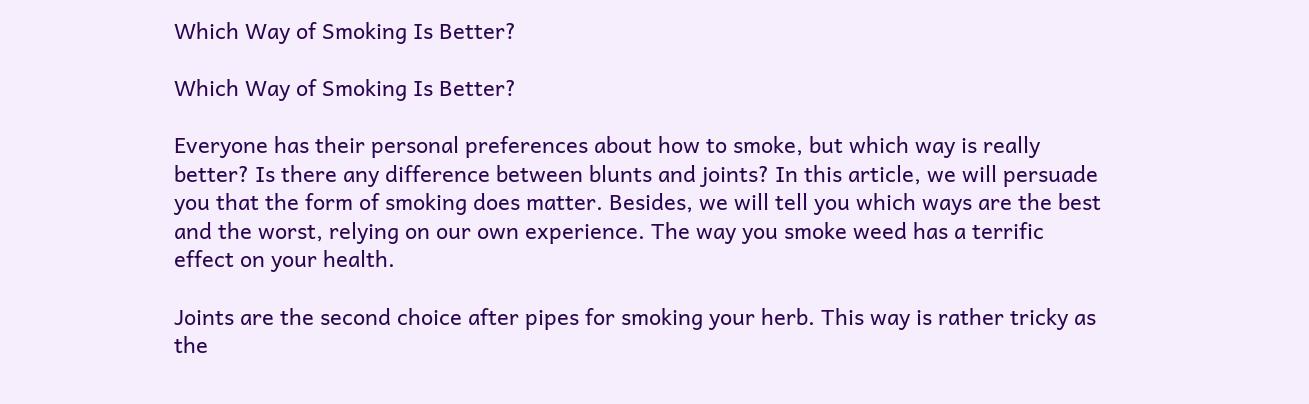Which Way of Smoking Is Better?

Which Way of Smoking Is Better?

Everyone has their personal preferences about how to smoke, but which way is really better? Is there any difference between blunts and joints? In this article, we will persuade you that the form of smoking does matter. Besides, we will tell you which ways are the best and the worst, relying on our own experience. The way you smoke weed has a terrific effect on your health.

Joints are the second choice after pipes for smoking your herb. This way is rather tricky as the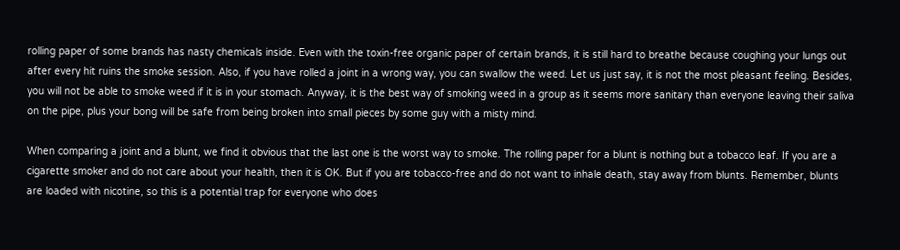rolling paper of some brands has nasty chemicals inside. Even with the toxin-free organic paper of certain brands, it is still hard to breathe because coughing your lungs out after every hit ruins the smoke session. Also, if you have rolled a joint in a wrong way, you can swallow the weed. Let us just say, it is not the most pleasant feeling. Besides, you will not be able to smoke weed if it is in your stomach. Anyway, it is the best way of smoking weed in a group as it seems more sanitary than everyone leaving their saliva on the pipe, plus your bong will be safe from being broken into small pieces by some guy with a misty mind.

When comparing a joint and a blunt, we find it obvious that the last one is the worst way to smoke. The rolling paper for a blunt is nothing but a tobacco leaf. If you are a cigarette smoker and do not care about your health, then it is OK. But if you are tobacco-free and do not want to inhale death, stay away from blunts. Remember, blunts are loaded with nicotine, so this is a potential trap for everyone who does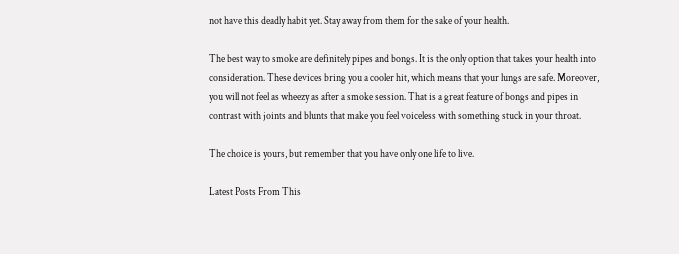not have this deadly habit yet. Stay away from them for the sake of your health.

The best way to smoke are definitely pipes and bongs. It is the only option that takes your health into consideration. These devices bring you a cooler hit, which means that your lungs are safe. Moreover, you will not feel as wheezy as after a smoke session. That is a great feature of bongs and pipes in contrast with joints and blunts that make you feel voiceless with something stuck in your throat.

The choice is yours, but remember that you have only one life to live.

Latest Posts From This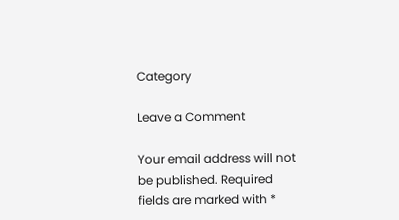Category

Leave a Comment

Your email address will not be published. Required fields are marked with *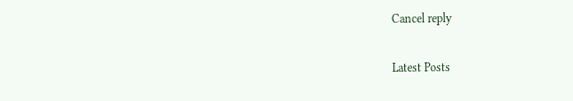Cancel reply

Latest Posts